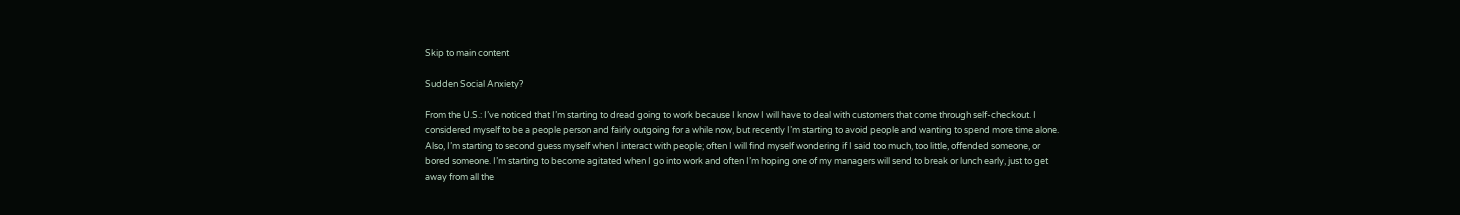Skip to main content

Sudden Social Anxiety?

From the U.S.: I’ve noticed that I’m starting to dread going to work because I know I will have to deal with customers that come through self-checkout. I considered myself to be a people person and fairly outgoing for a while now, but recently I’m starting to avoid people and wanting to spend more time alone. Also, I’m starting to second guess myself when I interact with people; often I will find myself wondering if I said too much, too little, offended someone, or bored someone. I’m starting to become agitated when I go into work and often I’m hoping one of my managers will send to break or lunch early, just to get away from all the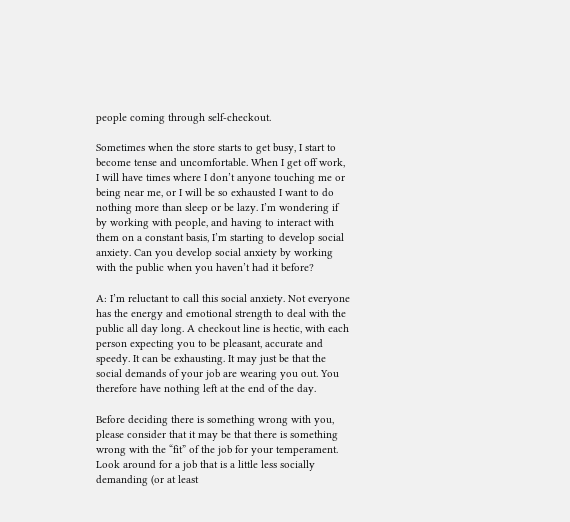people coming through self-checkout.

Sometimes when the store starts to get busy, I start to become tense and uncomfortable. When I get off work, I will have times where I don’t anyone touching me or being near me, or I will be so exhausted I want to do nothing more than sleep or be lazy. I’m wondering if by working with people, and having to interact with them on a constant basis, I’m starting to develop social anxiety. Can you develop social anxiety by working with the public when you haven’t had it before?

A: I’m reluctant to call this social anxiety. Not everyone has the energy and emotional strength to deal with the public all day long. A checkout line is hectic, with each person expecting you to be pleasant, accurate and speedy. It can be exhausting. It may just be that the social demands of your job are wearing you out. You therefore have nothing left at the end of the day.

Before deciding there is something wrong with you, please consider that it may be that there is something wrong with the “fit” of the job for your temperament. Look around for a job that is a little less socially demanding (or at least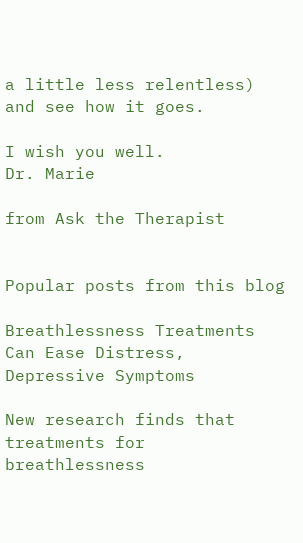a little less relentless) and see how it goes.

I wish you well.
Dr. Marie

from Ask the Therapist


Popular posts from this blog

Breathlessness Treatments Can Ease Distress, Depressive Symptoms

New research finds that treatments for breathlessness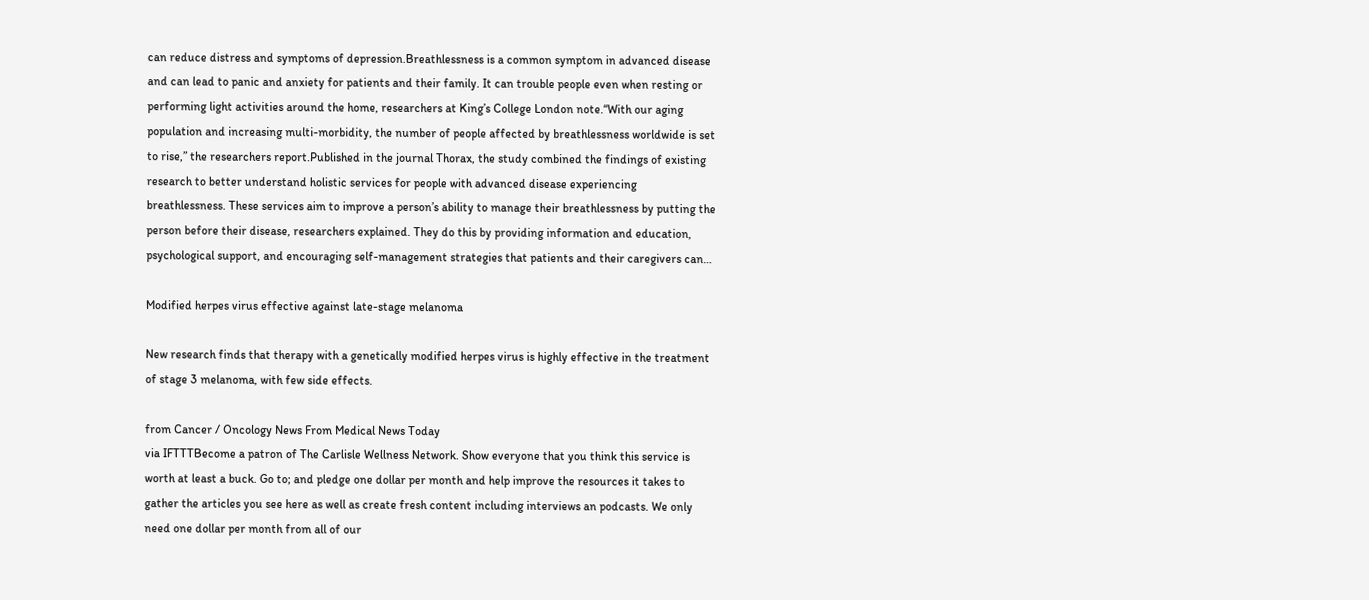can reduce distress and symptoms of depression.Breathlessness is a common symptom in advanced disease and can lead to panic and anxiety for patients and their family. It can trouble people even when resting or performing light activities around the home, researchers at King’s College London note.“With our aging population and increasing multi-morbidity, the number of people affected by breathlessness worldwide is set to rise,” the researchers report.Published in the journal Thorax, the study combined the findings of existing research to better understand holistic services for people with advanced disease experiencing breathlessness. These services aim to improve a person’s ability to manage their breathlessness by putting the person before their disease, researchers explained. They do this by providing information and education, psychological support, and encouraging self-management strategies that patients and their caregivers can…

Modified herpes virus effective against late-stage melanoma

New research finds that therapy with a genetically modified herpes virus is highly effective in the treatment of stage 3 melanoma, with few side effects.

from Cancer / Oncology News From Medical News Today
via IFTTTBecome a patron of The Carlisle Wellness Network. Show everyone that you think this service is worth at least a buck. Go to; and pledge one dollar per month and help improve the resources it takes to gather the articles you see here as well as create fresh content including interviews an podcasts. We only need one dollar per month from all of our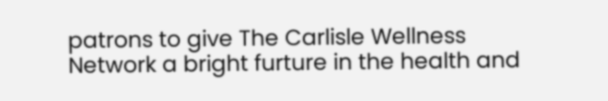patrons to give The Carlisle Wellness Network a bright furture in the health and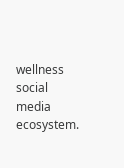wellness social media ecosystem.